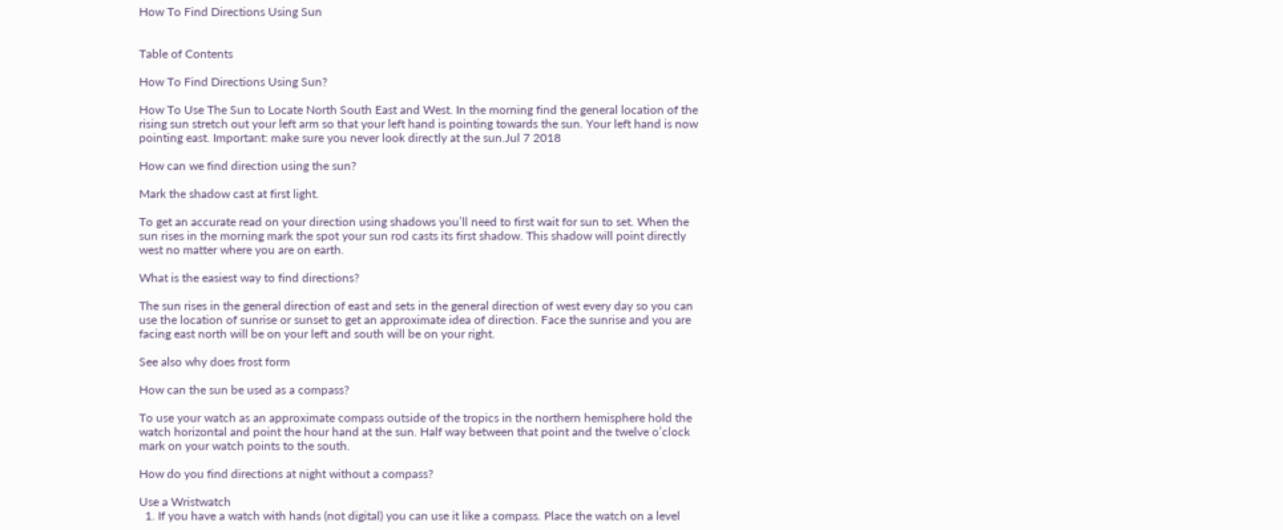How To Find Directions Using Sun


Table of Contents

How To Find Directions Using Sun?

How To Use The Sun to Locate North South East and West. In the morning find the general location of the rising sun stretch out your left arm so that your left hand is pointing towards the sun. Your left hand is now pointing east. Important: make sure you never look directly at the sun.Jul 7 2018

How can we find direction using the sun?

Mark the shadow cast at first light.

To get an accurate read on your direction using shadows you’ll need to first wait for sun to set. When the sun rises in the morning mark the spot your sun rod casts its first shadow. This shadow will point directly west no matter where you are on earth.

What is the easiest way to find directions?

The sun rises in the general direction of east and sets in the general direction of west every day so you can use the location of sunrise or sunset to get an approximate idea of direction. Face the sunrise and you are facing east north will be on your left and south will be on your right.

See also why does frost form

How can the sun be used as a compass?

To use your watch as an approximate compass outside of the tropics in the northern hemisphere hold the watch horizontal and point the hour hand at the sun. Half way between that point and the twelve o’clock mark on your watch points to the south.

How do you find directions at night without a compass?

Use a Wristwatch
  1. If you have a watch with hands (not digital) you can use it like a compass. Place the watch on a level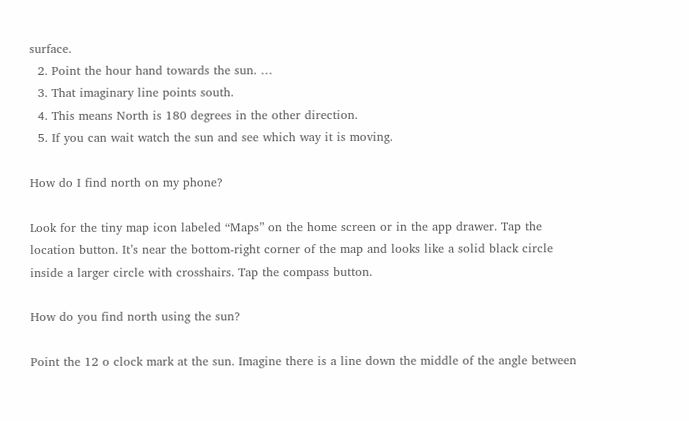surface.
  2. Point the hour hand towards the sun. …
  3. That imaginary line points south.
  4. This means North is 180 degrees in the other direction.
  5. If you can wait watch the sun and see which way it is moving.

How do I find north on my phone?

Look for the tiny map icon labeled “Maps” on the home screen or in the app drawer. Tap the location button. It’s near the bottom-right corner of the map and looks like a solid black circle inside a larger circle with crosshairs. Tap the compass button.

How do you find north using the sun?

Point the 12 o clock mark at the sun. Imagine there is a line down the middle of the angle between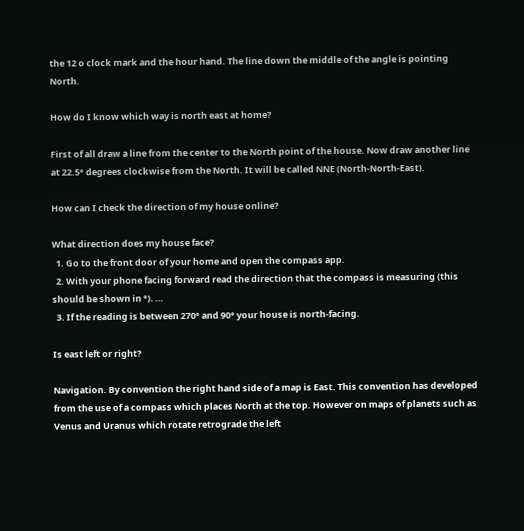the 12 o clock mark and the hour hand. The line down the middle of the angle is pointing North.

How do I know which way is north east at home?

First of all draw a line from the center to the North point of the house. Now draw another line at 22.5° degrees clockwise from the North. It will be called NNE (North-North-East).

How can I check the direction of my house online?

What direction does my house face?
  1. Go to the front door of your home and open the compass app.
  2. With your phone facing forward read the direction that the compass is measuring (this should be shown in °). …
  3. If the reading is between 270° and 90° your house is north-facing.

Is east left or right?

Navigation. By convention the right hand side of a map is East. This convention has developed from the use of a compass which places North at the top. However on maps of planets such as Venus and Uranus which rotate retrograde the left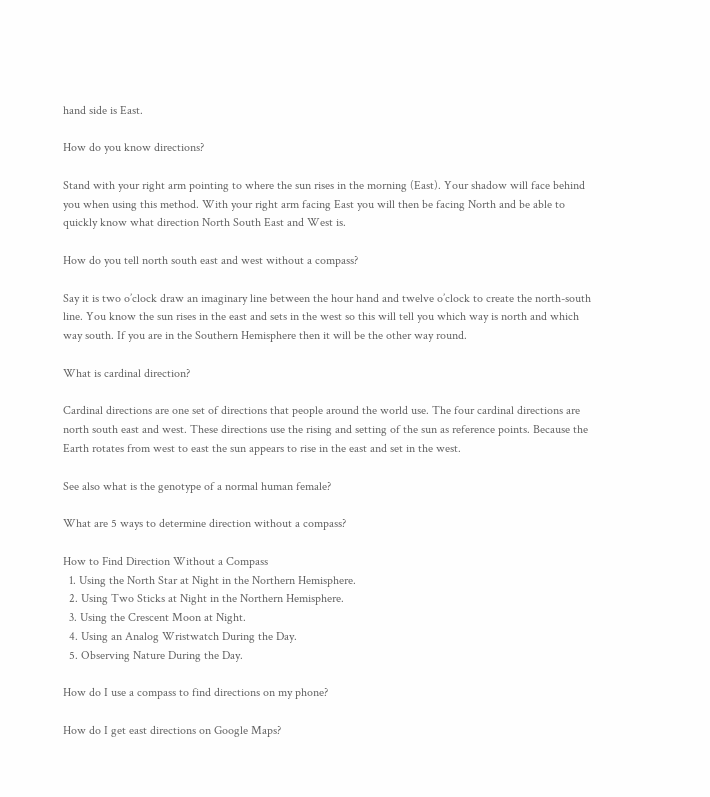hand side is East.

How do you know directions?

Stand with your right arm pointing to where the sun rises in the morning (East). Your shadow will face behind you when using this method. With your right arm facing East you will then be facing North and be able to quickly know what direction North South East and West is.

How do you tell north south east and west without a compass?

Say it is two o’clock draw an imaginary line between the hour hand and twelve o’clock to create the north-south line. You know the sun rises in the east and sets in the west so this will tell you which way is north and which way south. If you are in the Southern Hemisphere then it will be the other way round.

What is cardinal direction?

Cardinal directions are one set of directions that people around the world use. The four cardinal directions are north south east and west. These directions use the rising and setting of the sun as reference points. Because the Earth rotates from west to east the sun appears to rise in the east and set in the west.

See also what is the genotype of a normal human female?

What are 5 ways to determine direction without a compass?

How to Find Direction Without a Compass
  1. Using the North Star at Night in the Northern Hemisphere.
  2. Using Two Sticks at Night in the Northern Hemisphere.
  3. Using the Crescent Moon at Night.
  4. Using an Analog Wristwatch During the Day.
  5. Observing Nature During the Day.

How do I use a compass to find directions on my phone?

How do I get east directions on Google Maps?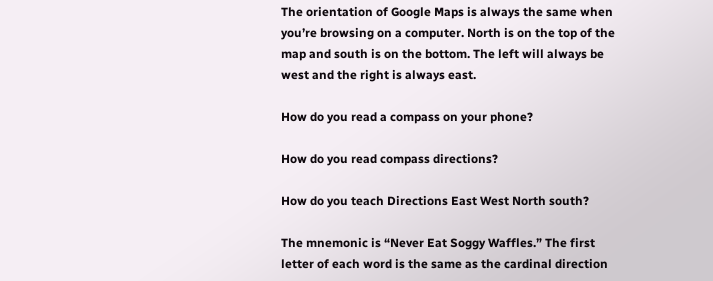The orientation of Google Maps is always the same when you’re browsing on a computer. North is on the top of the map and south is on the bottom. The left will always be west and the right is always east.

How do you read a compass on your phone?

How do you read compass directions?

How do you teach Directions East West North south?

The mnemonic is “Never Eat Soggy Waffles.” The first letter of each word is the same as the cardinal direction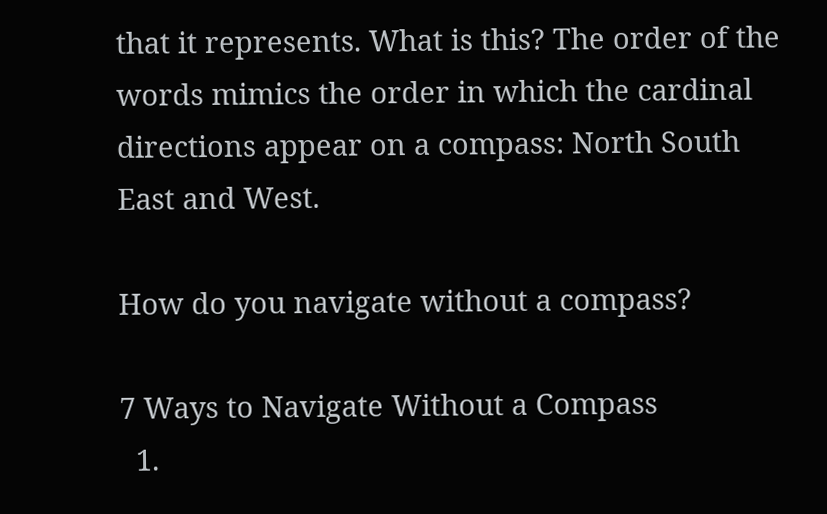that it represents. What is this? The order of the words mimics the order in which the cardinal directions appear on a compass: North South East and West.

How do you navigate without a compass?

7 Ways to Navigate Without a Compass
  1.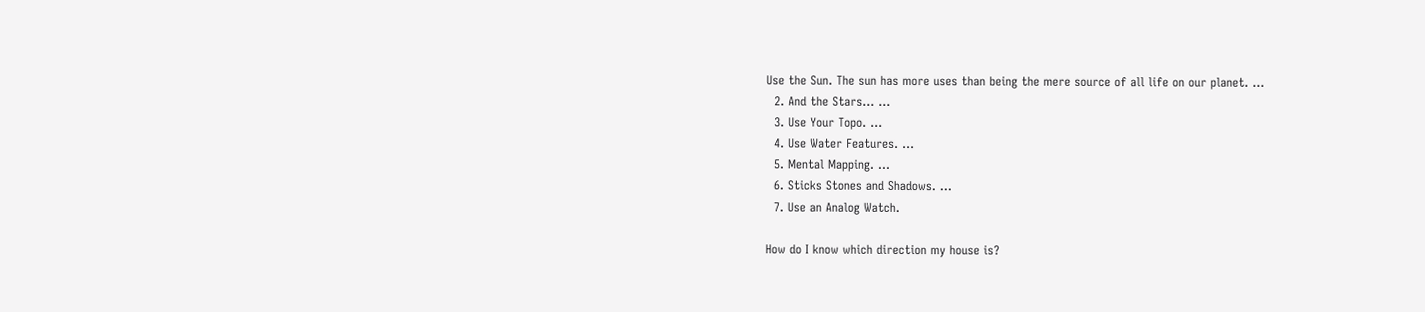Use the Sun. The sun has more uses than being the mere source of all life on our planet. …
  2. And the Stars… …
  3. Use Your Topo. …
  4. Use Water Features. …
  5. Mental Mapping. …
  6. Sticks Stones and Shadows. …
  7. Use an Analog Watch.

How do I know which direction my house is?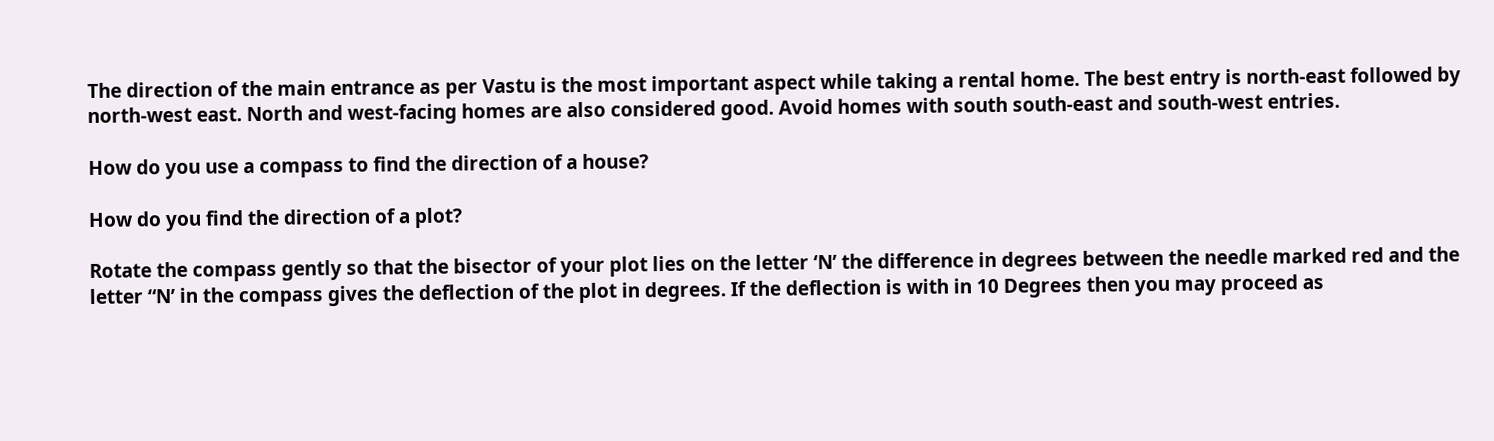The direction of the main entrance as per Vastu is the most important aspect while taking a rental home. The best entry is north-east followed by north-west east. North and west-facing homes are also considered good. Avoid homes with south south-east and south-west entries.

How do you use a compass to find the direction of a house?

How do you find the direction of a plot?

Rotate the compass gently so that the bisector of your plot lies on the letter ‘N’ the difference in degrees between the needle marked red and the letter “N’ in the compass gives the deflection of the plot in degrees. If the deflection is with in 10 Degrees then you may proceed as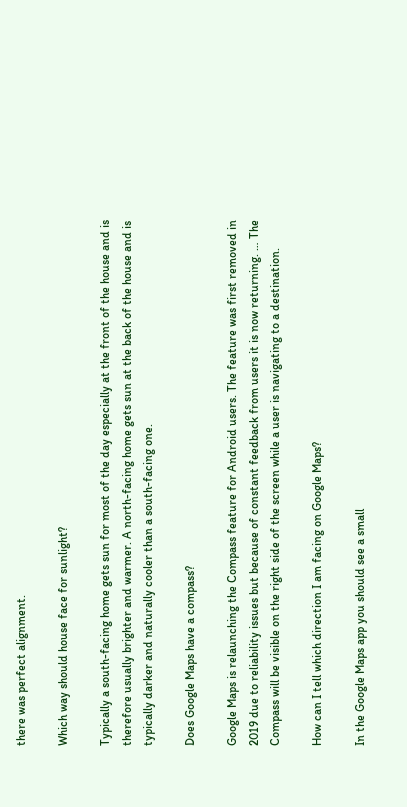there was perfect alignment.

Which way should house face for sunlight?

Typically a south-facing home gets sun for most of the day especially at the front of the house and is therefore usually brighter and warmer. A north-facing home gets sun at the back of the house and is typically darker and naturally cooler than a south-facing one.

Does Google Maps have a compass?

Google Maps is relaunching the Compass feature for Android users. The feature was first removed in 2019 due to reliability issues but because of constant feedback from users it is now returning. … The Compass will be visible on the right side of the screen while a user is navigating to a destination.

How can I tell which direction I am facing on Google Maps?

In the Google Maps app you should see a small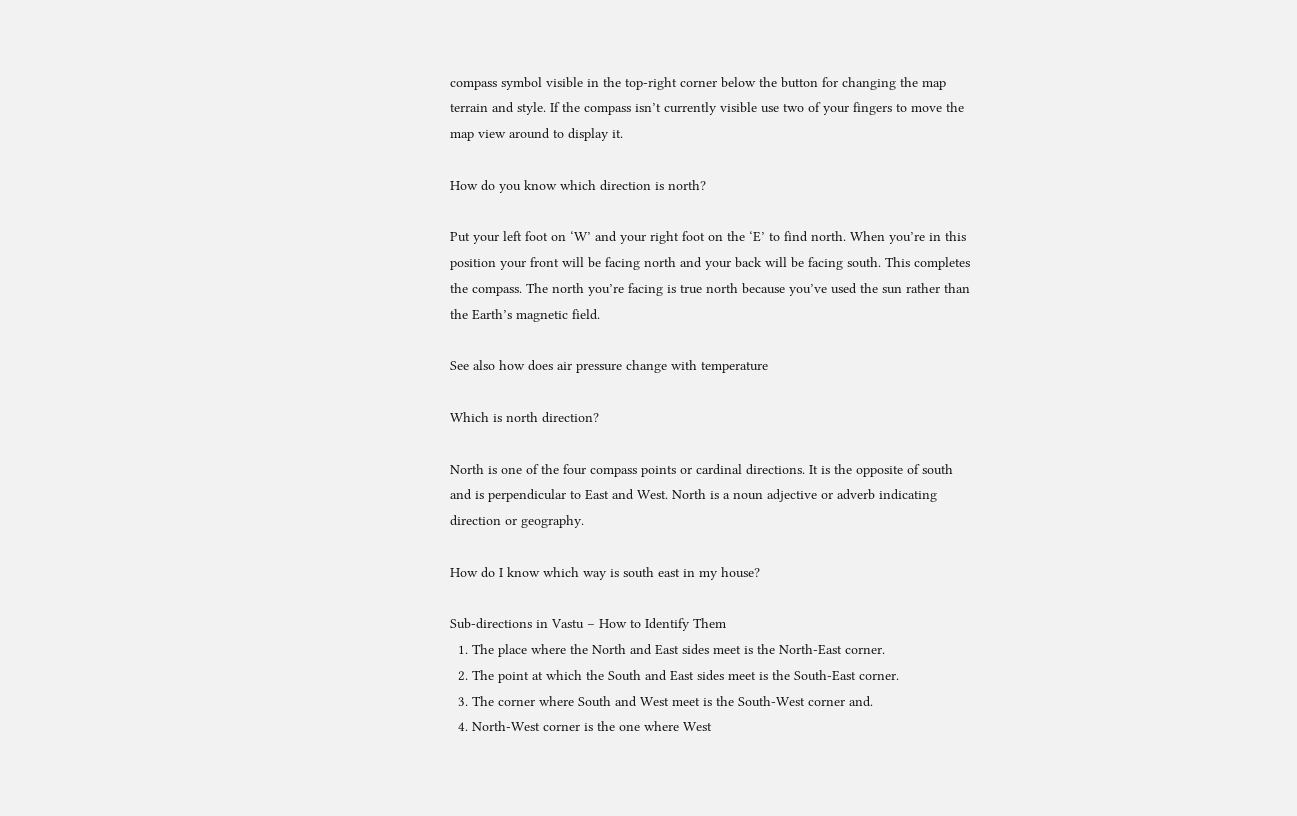compass symbol visible in the top-right corner below the button for changing the map terrain and style. If the compass isn’t currently visible use two of your fingers to move the map view around to display it.

How do you know which direction is north?

Put your left foot on ‘W’ and your right foot on the ‘E’ to find north. When you’re in this position your front will be facing north and your back will be facing south. This completes the compass. The north you’re facing is true north because you’ve used the sun rather than the Earth’s magnetic field.

See also how does air pressure change with temperature

Which is north direction?

North is one of the four compass points or cardinal directions. It is the opposite of south and is perpendicular to East and West. North is a noun adjective or adverb indicating direction or geography.

How do I know which way is south east in my house?

Sub-directions in Vastu – How to Identify Them
  1. The place where the North and East sides meet is the North-East corner.
  2. The point at which the South and East sides meet is the South-East corner.
  3. The corner where South and West meet is the South-West corner and.
  4. North-West corner is the one where West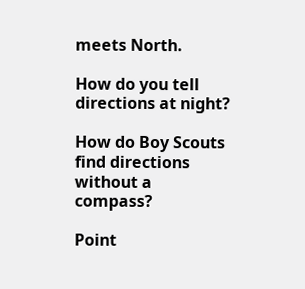meets North.

How do you tell directions at night?

How do Boy Scouts find directions without a compass?

Point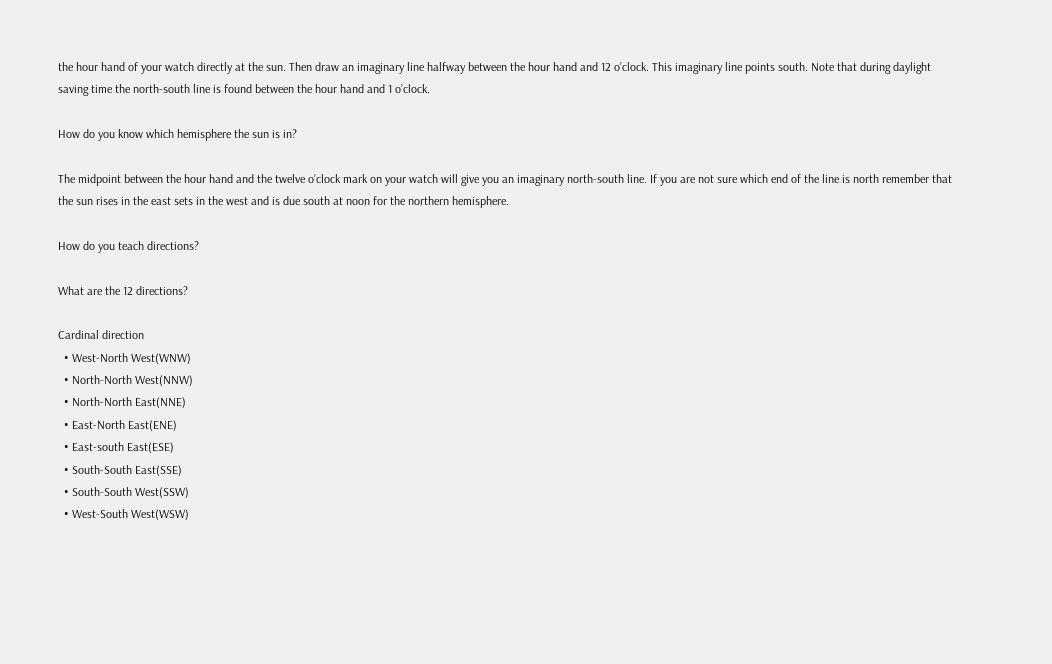the hour hand of your watch directly at the sun. Then draw an imaginary line halfway between the hour hand and 12 o’clock. This imaginary line points south. Note that during daylight saving time the north-south line is found between the hour hand and 1 o’clock.

How do you know which hemisphere the sun is in?

The midpoint between the hour hand and the twelve o’clock mark on your watch will give you an imaginary north-south line. If you are not sure which end of the line is north remember that the sun rises in the east sets in the west and is due south at noon for the northern hemisphere.

How do you teach directions?

What are the 12 directions?

Cardinal direction
  • West-North West(WNW)
  • North-North West(NNW)
  • North-North East(NNE)
  • East-North East(ENE)
  • East-south East(ESE)
  • South-South East(SSE)
  • South-South West(SSW)
  • West-South West(WSW)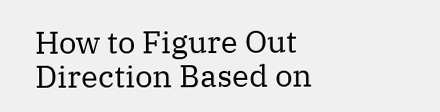How to Figure Out Direction Based on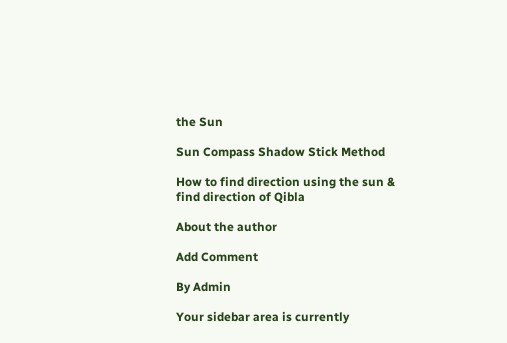the Sun

Sun Compass Shadow Stick Method

How to find direction using the sun & find direction of Qibla

About the author

Add Comment

By Admin

Your sidebar area is currently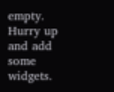empty. Hurry up and add some widgets.